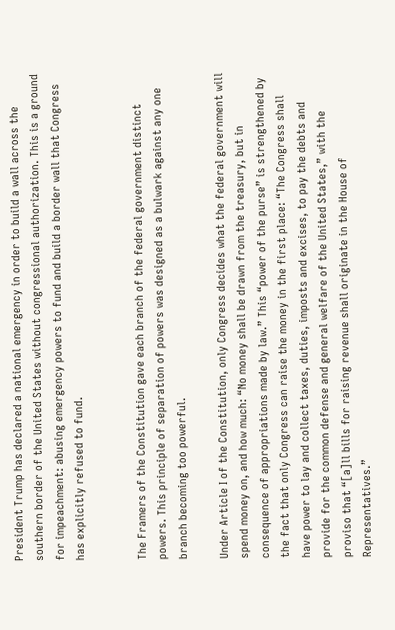President Trump has declared a national emergency in order to build a wall across the southern border of the United States without congressional authorization. This is a ground for impeachment: abusing emergency powers to fund and build a border wall that Congress has explicitly refused to fund.


The Framers of the Constitution gave each branch of the federal government distinct powers. This principle of separation of powers was designed as a bulwark against any one branch becoming too powerful.

Under Article I of the Constitution, only Congress decides what the federal government will spend money on, and how much: “No money shall be drawn from the treasury, but in consequence of appropriations made by law.” This “power of the purse” is strengthened by the fact that only Congress can raise the money in the first place: “The Congress shall have power to lay and collect taxes, duties, imposts and excises, to pay the debts and provide for the common defense and general welfare of the United States,” with the proviso that “[a]ll bills for raising revenue shall originate in the House of Representatives.”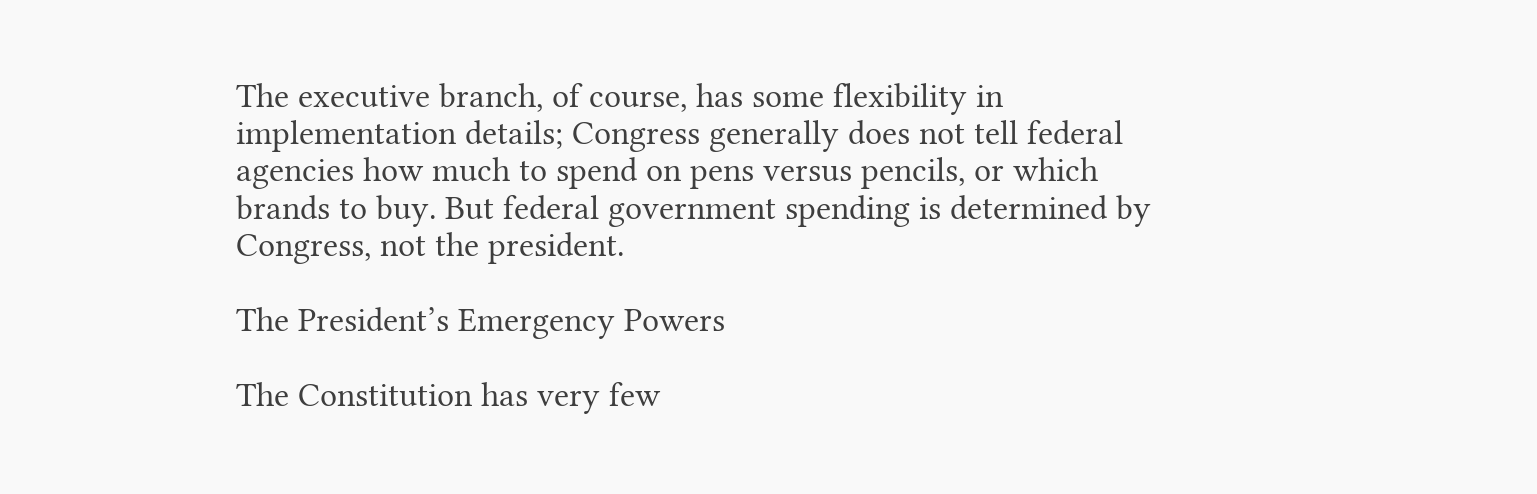The executive branch, of course, has some flexibility in implementation details; Congress generally does not tell federal agencies how much to spend on pens versus pencils, or which brands to buy. But federal government spending is determined by Congress, not the president.

The President’s Emergency Powers

The Constitution has very few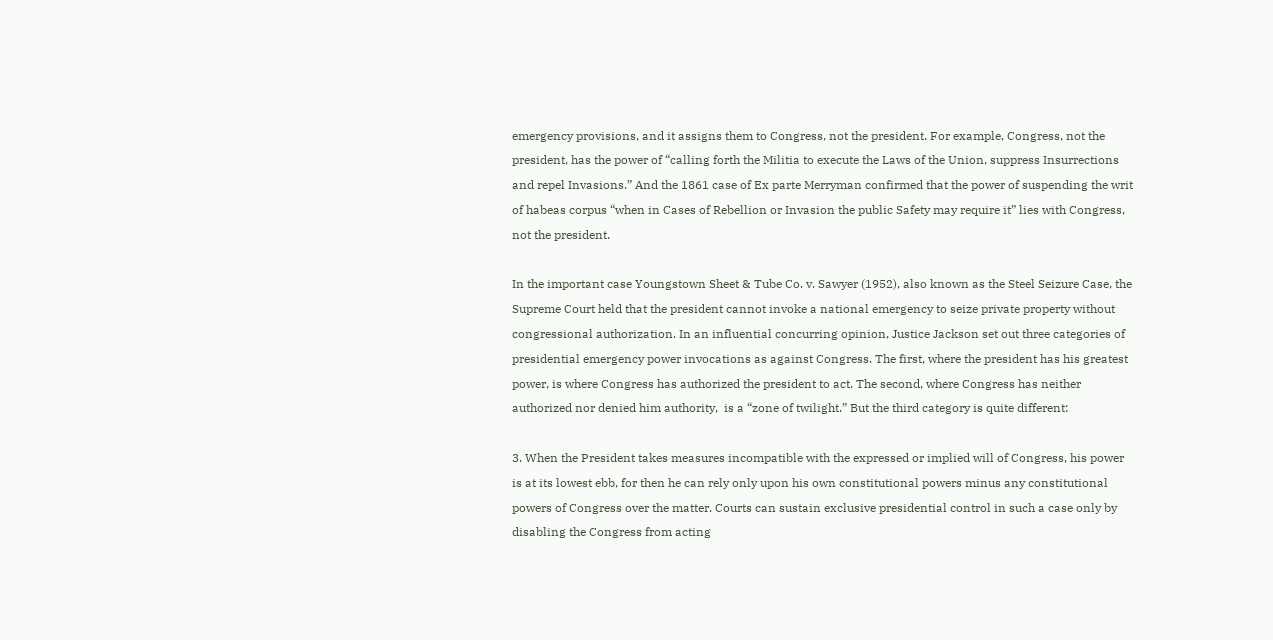emergency provisions, and it assigns them to Congress, not the president. For example, Congress, not the president, has the power of “calling forth the Militia to execute the Laws of the Union, suppress Insurrections and repel Invasions.” And the 1861 case of Ex parte Merryman confirmed that the power of suspending the writ of habeas corpus “when in Cases of Rebellion or Invasion the public Safety may require it” lies with Congress, not the president.

In the important case Youngstown Sheet & Tube Co. v. Sawyer (1952), also known as the Steel Seizure Case, the Supreme Court held that the president cannot invoke a national emergency to seize private property without congressional authorization. In an influential concurring opinion, Justice Jackson set out three categories of presidential emergency power invocations as against Congress. The first, where the president has his greatest power, is where Congress has authorized the president to act. The second, where Congress has neither authorized nor denied him authority,  is a “zone of twilight.” But the third category is quite different:

3. When the President takes measures incompatible with the expressed or implied will of Congress, his power is at its lowest ebb, for then he can rely only upon his own constitutional powers minus any constitutional powers of Congress over the matter. Courts can sustain exclusive presidential control in such a case only by disabling the Congress from acting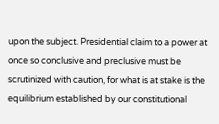upon the subject. Presidential claim to a power at once so conclusive and preclusive must be scrutinized with caution, for what is at stake is the equilibrium established by our constitutional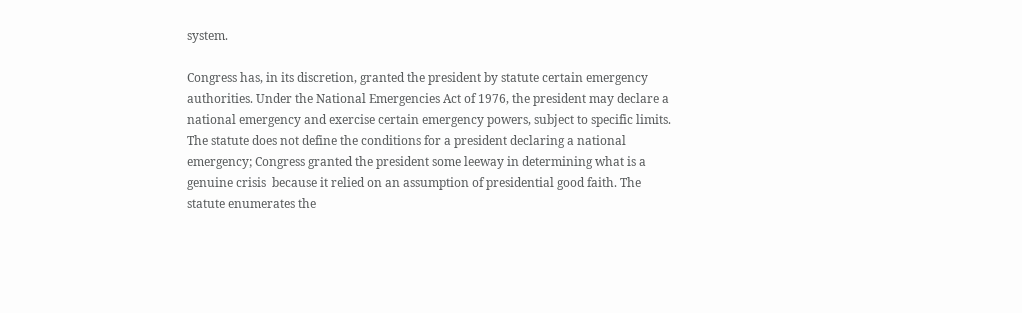system.

Congress has, in its discretion, granted the president by statute certain emergency authorities. Under the National Emergencies Act of 1976, the president may declare a national emergency and exercise certain emergency powers, subject to specific limits. The statute does not define the conditions for a president declaring a national emergency; Congress granted the president some leeway in determining what is a genuine crisis  because it relied on an assumption of presidential good faith. The statute enumerates the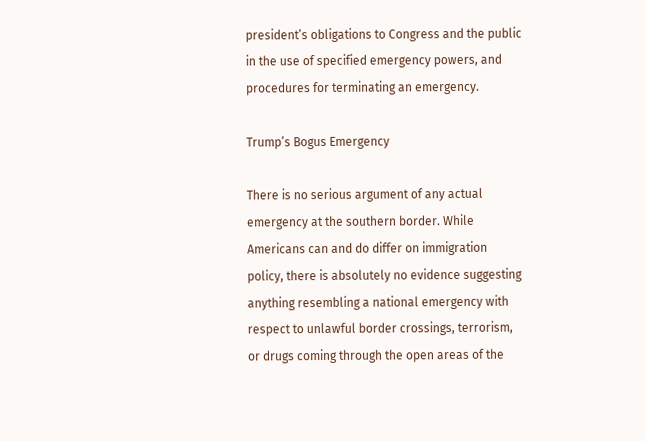president’s obligations to Congress and the public in the use of specified emergency powers, and procedures for terminating an emergency.

Trump’s Bogus Emergency

There is no serious argument of any actual emergency at the southern border. While Americans can and do differ on immigration policy, there is absolutely no evidence suggesting anything resembling a national emergency with respect to unlawful border crossings, terrorism, or drugs coming through the open areas of the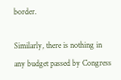border.

Similarly, there is nothing in any budget passed by Congress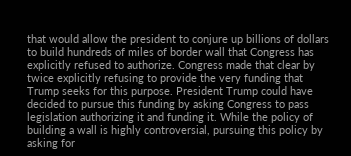that would allow the president to conjure up billions of dollars to build hundreds of miles of border wall that Congress has explicitly refused to authorize. Congress made that clear by twice explicitly refusing to provide the very funding that Trump seeks for this purpose. President Trump could have decided to pursue this funding by asking Congress to pass legislation authorizing it and funding it. While the policy of building a wall is highly controversial, pursuing this policy by asking for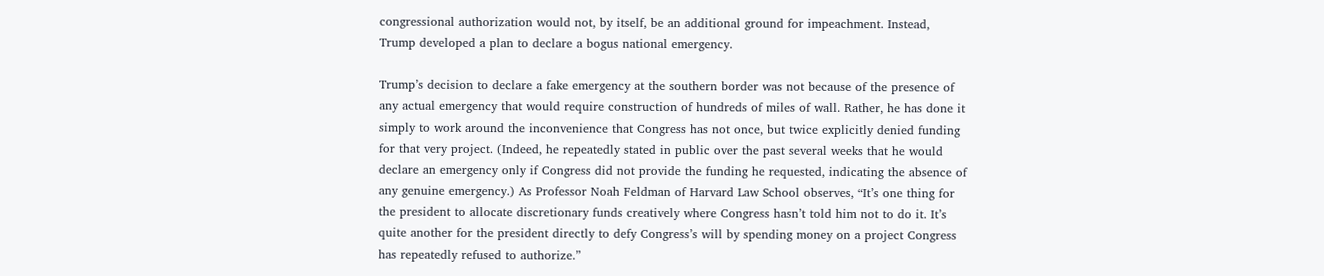congressional authorization would not, by itself, be an additional ground for impeachment. Instead, Trump developed a plan to declare a bogus national emergency.

Trump’s decision to declare a fake emergency at the southern border was not because of the presence of any actual emergency that would require construction of hundreds of miles of wall. Rather, he has done it simply to work around the inconvenience that Congress has not once, but twice explicitly denied funding for that very project. (Indeed, he repeatedly stated in public over the past several weeks that he would declare an emergency only if Congress did not provide the funding he requested, indicating the absence of any genuine emergency.) As Professor Noah Feldman of Harvard Law School observes, “It’s one thing for the president to allocate discretionary funds creatively where Congress hasn’t told him not to do it. It’s quite another for the president directly to defy Congress’s will by spending money on a project Congress has repeatedly refused to authorize.”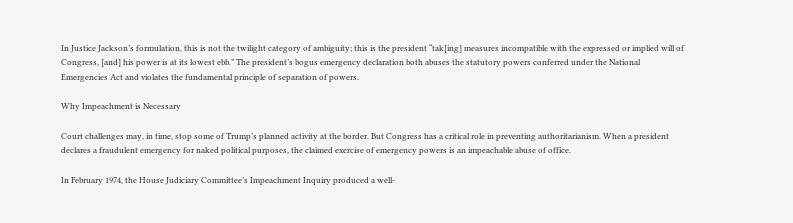In Justice Jackson’s formulation, this is not the twilight category of ambiguity; this is the president “tak[ing] measures incompatible with the expressed or implied will of Congress, [and] his power is at its lowest ebb.” The president’s bogus emergency declaration both abuses the statutory powers conferred under the National Emergencies Act and violates the fundamental principle of separation of powers.

Why Impeachment is Necessary

Court challenges may, in time, stop some of Trump’s planned activity at the border. But Congress has a critical role in preventing authoritarianism. When a president declares a fraudulent emergency for naked political purposes, the claimed exercise of emergency powers is an impeachable abuse of office.

In February 1974, the House Judiciary Committee’s Impeachment Inquiry produced a well-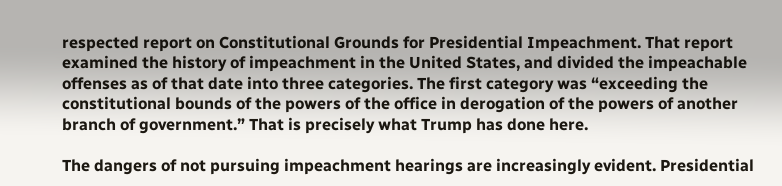respected report on Constitutional Grounds for Presidential Impeachment. That report examined the history of impeachment in the United States, and divided the impeachable offenses as of that date into three categories. The first category was “exceeding the constitutional bounds of the powers of the office in derogation of the powers of another branch of government.” That is precisely what Trump has done here.

The dangers of not pursuing impeachment hearings are increasingly evident. Presidential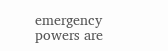emergency powers are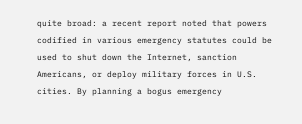quite broad: a recent report noted that powers codified in various emergency statutes could be used to shut down the Internet, sanction Americans, or deploy military forces in U.S. cities. By planning a bogus emergency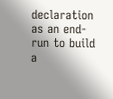declaration as an end-run to build a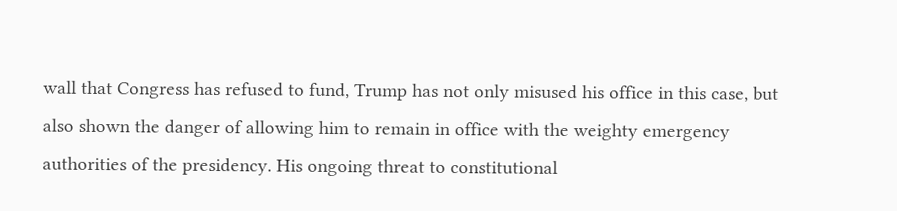wall that Congress has refused to fund, Trump has not only misused his office in this case, but also shown the danger of allowing him to remain in office with the weighty emergency authorities of the presidency. His ongoing threat to constitutional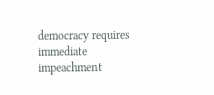democracy requires immediate impeachment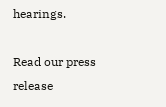hearings.

Read our press release